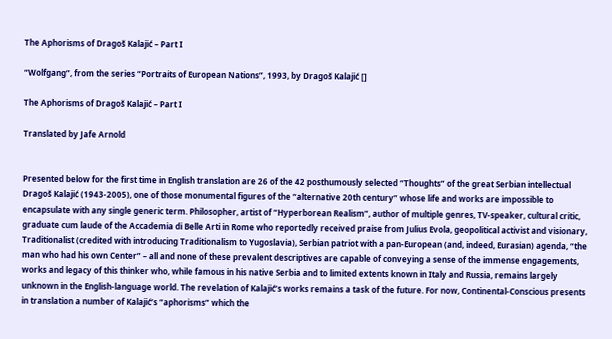The Aphorisms of Dragoš Kalajić – Part I

“Wolfgang”, from the series “Portraits of European Nations”, 1993, by Dragoš Kalajić []

The Aphorisms of Dragoš Kalajić – Part I

Translated by Jafe Arnold


Presented below for the first time in English translation are 26 of the 42 posthumously selected “Thoughts” of the great Serbian intellectual Dragoš Kalajić (1943-2005), one of those monumental figures of the “alternative 20th century” whose life and works are impossible to encapsulate with any single generic term. Philosopher, artist of “Hyperborean Realism”, author of multiple genres, TV-speaker, cultural critic, graduate cum laude of the Accademia di Belle Arti in Rome who reportedly received praise from Julius Evola, geopolitical activist and visionary, Traditionalist (credited with introducing Traditionalism to Yugoslavia), Serbian patriot with a pan-European (and, indeed, Eurasian) agenda, “the man who had his own Center” – all and none of these prevalent descriptives are capable of conveying a sense of the immense engagements, works and legacy of this thinker who, while famous in his native Serbia and to limited extents known in Italy and Russia, remains largely unknown in the English-language world. The revelation of Kalajić’s works remains a task of the future. For now, Continental-Conscious presents in translation a number of Kalajić’s “aphorisms” which the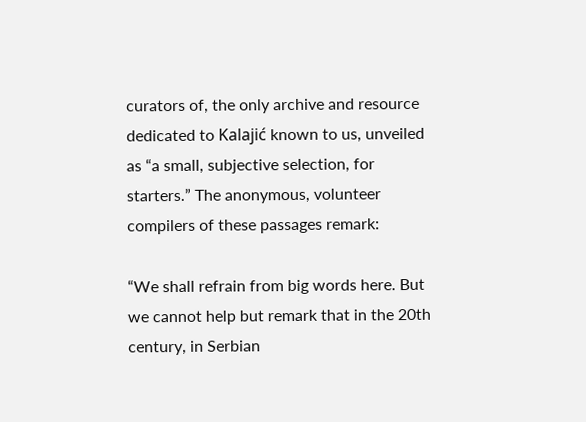curators of, the only archive and resource dedicated to Kalajić known to us, unveiled as “a small, subjective selection, for starters.” The anonymous, volunteer compilers of these passages remark:

“We shall refrain from big words here. But we cannot help but remark that in the 20th century, in Serbian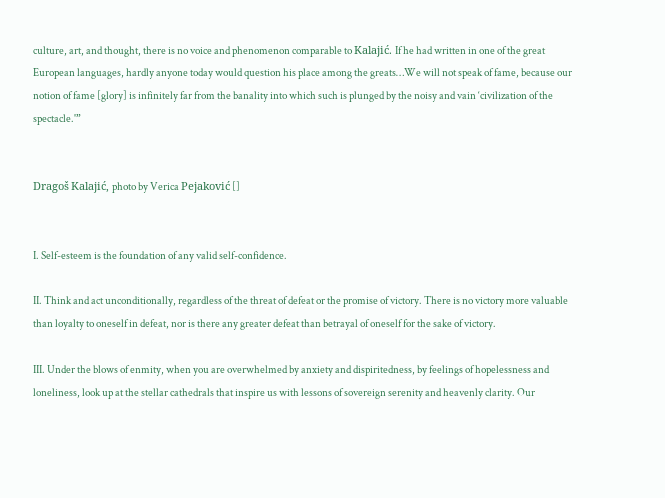culture, art, and thought, there is no voice and phenomenon comparable to Kalajić. If he had written in one of the great European languages, hardly anyone today would question his place among the greats…We will not speak of fame, because our notion of fame [glory] is infinitely far from the banality into which such is plunged by the noisy and vain ‘civilization of the spectacle.'”


Dragoš Kalajić, photo by Verica Pejaković []


I. Self-esteem is the foundation of any valid self-confidence.

II. Think and act unconditionally, regardless of the threat of defeat or the promise of victory. There is no victory more valuable than loyalty to oneself in defeat, nor is there any greater defeat than betrayal of oneself for the sake of victory.

III. Under the blows of enmity, when you are overwhelmed by anxiety and dispiritedness, by feelings of hopelessness and loneliness, look up at the stellar cathedrals that inspire us with lessons of sovereign serenity and heavenly clarity. Our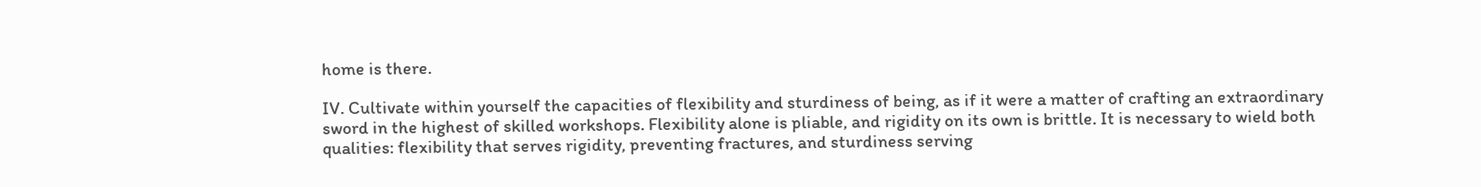home is there.

IV. Cultivate within yourself the capacities of flexibility and sturdiness of being, as if it were a matter of crafting an extraordinary sword in the highest of skilled workshops. Flexibility alone is pliable, and rigidity on its own is brittle. It is necessary to wield both qualities: flexibility that serves rigidity, preventing fractures, and sturdiness serving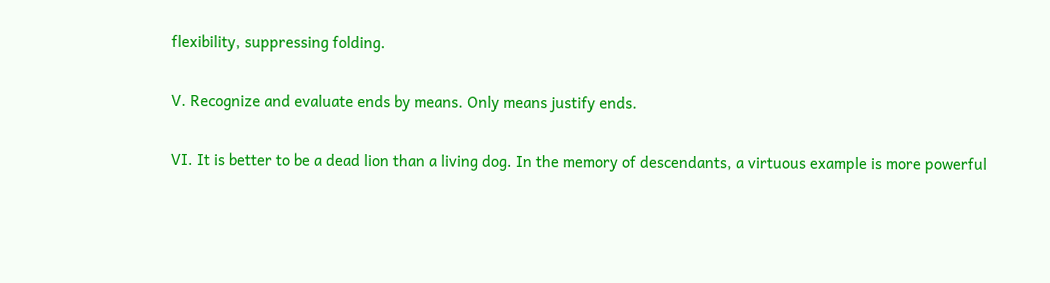flexibility, suppressing folding.

V. Recognize and evaluate ends by means. Only means justify ends.

VI. It is better to be a dead lion than a living dog. In the memory of descendants, a virtuous example is more powerful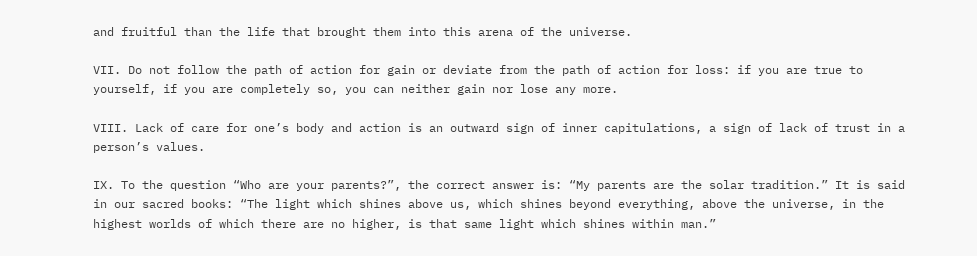and fruitful than the life that brought them into this arena of the universe.

VII. Do not follow the path of action for gain or deviate from the path of action for loss: if you are true to yourself, if you are completely so, you can neither gain nor lose any more.

VIII. Lack of care for one’s body and action is an outward sign of inner capitulations, a sign of lack of trust in a person’s values.

IX. To the question “Who are your parents?”, the correct answer is: “My parents are the solar tradition.” It is said in our sacred books: “The light which shines above us, which shines beyond everything, above the universe, in the highest worlds of which there are no higher, is that same light which shines within man.”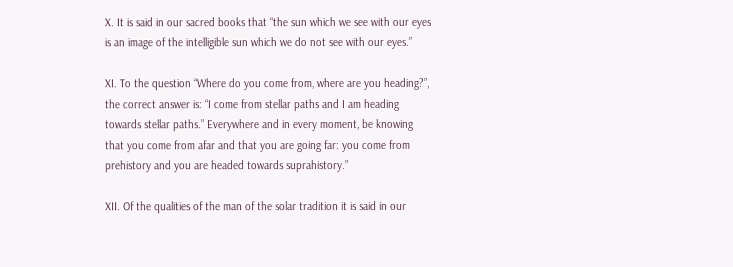X. It is said in our sacred books that “the sun which we see with our eyes is an image of the intelligible sun which we do not see with our eyes.”

XI. To the question “Where do you come from, where are you heading?”, the correct answer is: “I come from stellar paths and I am heading towards stellar paths.” Everywhere and in every moment, be knowing that you come from afar and that you are going far: you come from prehistory and you are headed towards suprahistory.”

XII. Of the qualities of the man of the solar tradition it is said in our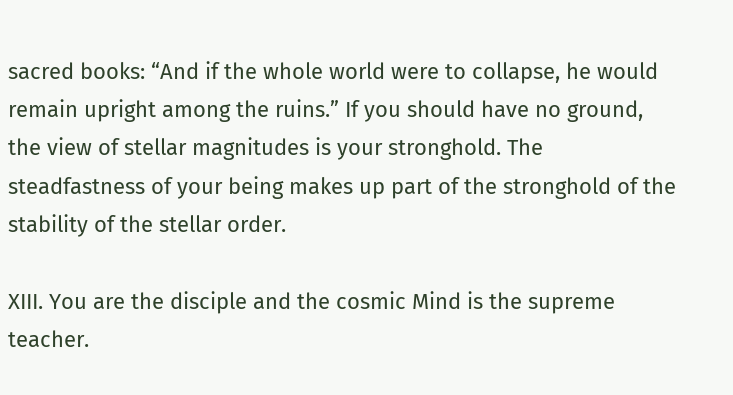sacred books: “And if the whole world were to collapse, he would remain upright among the ruins.” If you should have no ground, the view of stellar magnitudes is your stronghold. The steadfastness of your being makes up part of the stronghold of the stability of the stellar order.

XIII. You are the disciple and the cosmic Mind is the supreme teacher.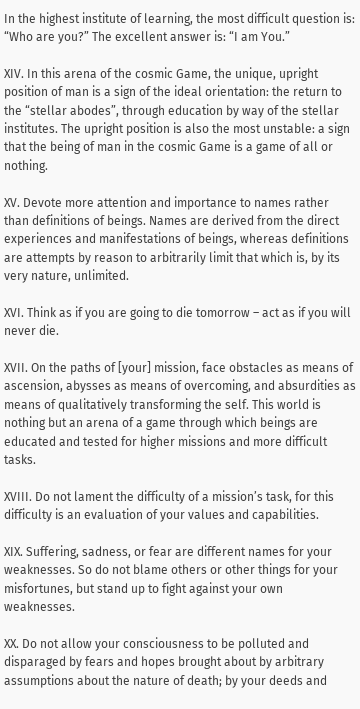In the highest institute of learning, the most difficult question is: “Who are you?” The excellent answer is: “I am You.”

XIV. In this arena of the cosmic Game, the unique, upright position of man is a sign of the ideal orientation: the return to the “stellar abodes”, through education by way of the stellar institutes. The upright position is also the most unstable: a sign that the being of man in the cosmic Game is a game of all or nothing.

XV. Devote more attention and importance to names rather than definitions of beings. Names are derived from the direct experiences and manifestations of beings, whereas definitions are attempts by reason to arbitrarily limit that which is, by its very nature, unlimited.

XVI. Think as if you are going to die tomorrow – act as if you will never die.

XVII. On the paths of [your] mission, face obstacles as means of ascension, abysses as means of overcoming, and absurdities as means of qualitatively transforming the self. This world is nothing but an arena of a game through which beings are educated and tested for higher missions and more difficult tasks.

XVIII. Do not lament the difficulty of a mission’s task, for this difficulty is an evaluation of your values and capabilities.

XIX. Suffering, sadness, or fear are different names for your weaknesses. So do not blame others or other things for your misfortunes, but stand up to fight against your own weaknesses.

XX. Do not allow your consciousness to be polluted and disparaged by fears and hopes brought about by arbitrary assumptions about the nature of death; by your deeds and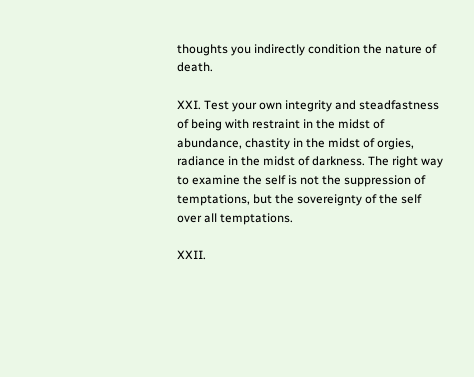thoughts you indirectly condition the nature of death.

XXI. Test your own integrity and steadfastness of being with restraint in the midst of abundance, chastity in the midst of orgies, radiance in the midst of darkness. The right way to examine the self is not the suppression of temptations, but the sovereignty of the self over all temptations.

XXII.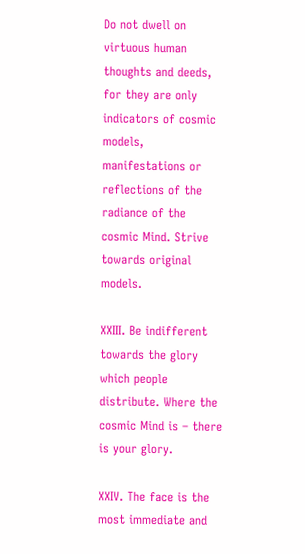Do not dwell on virtuous human thoughts and deeds, for they are only indicators of cosmic models, manifestations or reflections of the radiance of the cosmic Mind. Strive towards original models.

XXIII. Be indifferent towards the glory which people distribute. Where the cosmic Mind is – there is your glory.

XXIV. The face is the most immediate and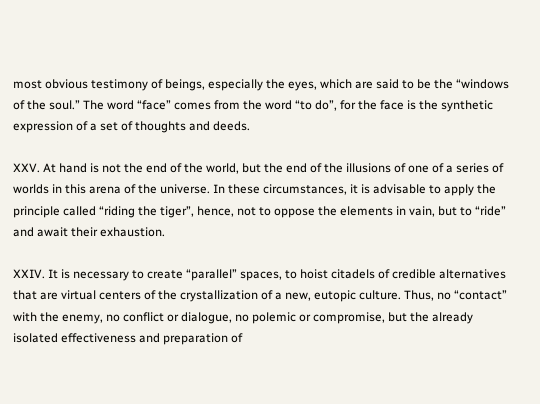most obvious testimony of beings, especially the eyes, which are said to be the “windows of the soul.” The word “face” comes from the word “to do”, for the face is the synthetic expression of a set of thoughts and deeds.

XXV. At hand is not the end of the world, but the end of the illusions of one of a series of worlds in this arena of the universe. In these circumstances, it is advisable to apply the principle called “riding the tiger”, hence, not to oppose the elements in vain, but to “ride” and await their exhaustion.

XXIV. It is necessary to create “parallel” spaces, to hoist citadels of credible alternatives that are virtual centers of the crystallization of a new, eutopic culture. Thus, no “contact” with the enemy, no conflict or dialogue, no polemic or compromise, but the already isolated effectiveness and preparation of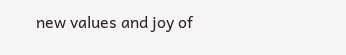new values and joy of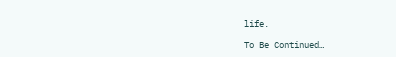life.

To Be Continued…